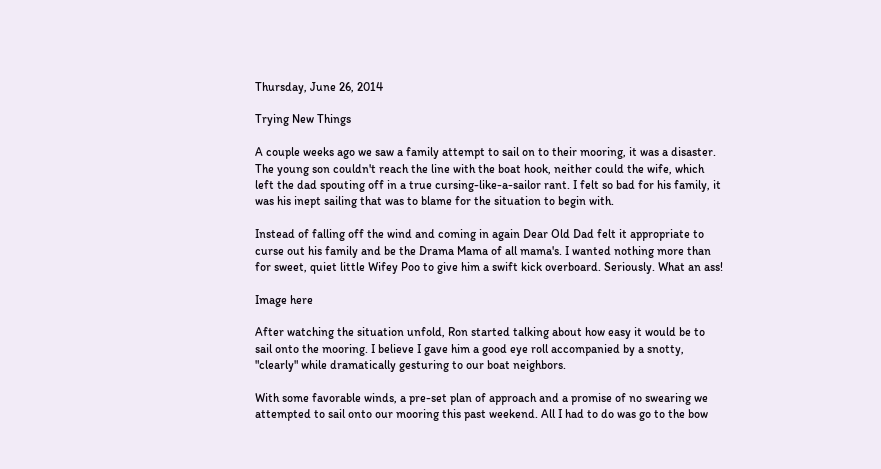Thursday, June 26, 2014

Trying New Things

A couple weeks ago we saw a family attempt to sail on to their mooring, it was a disaster. The young son couldn't reach the line with the boat hook, neither could the wife, which left the dad spouting off in a true cursing-like-a-sailor rant. I felt so bad for his family, it was his inept sailing that was to blame for the situation to begin with.

Instead of falling off the wind and coming in again Dear Old Dad felt it appropriate to curse out his family and be the Drama Mama of all mama's. I wanted nothing more than for sweet, quiet little Wifey Poo to give him a swift kick overboard. Seriously. What an ass!

Image here

After watching the situation unfold, Ron started talking about how easy it would be to sail onto the mooring. I believe I gave him a good eye roll accompanied by a snotty, "clearly" while dramatically gesturing to our boat neighbors.

With some favorable winds, a pre-set plan of approach and a promise of no swearing we attempted to sail onto our mooring this past weekend. All I had to do was go to the bow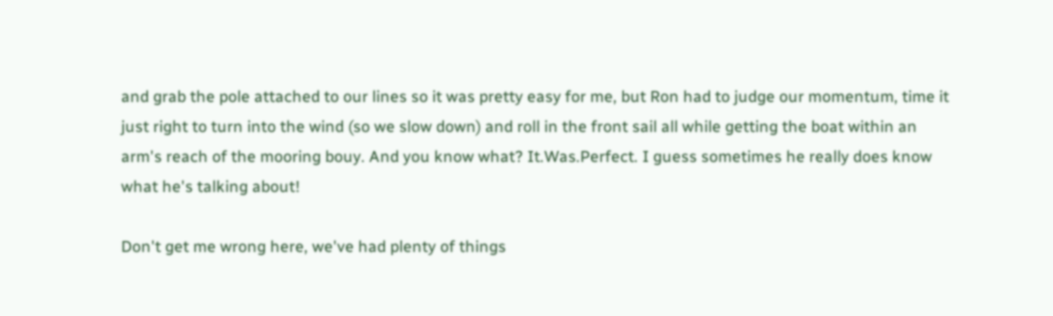and grab the pole attached to our lines so it was pretty easy for me, but Ron had to judge our momentum, time it just right to turn into the wind (so we slow down) and roll in the front sail all while getting the boat within an arm's reach of the mooring bouy. And you know what? It.Was.Perfect. I guess sometimes he really does know what he's talking about!

Don't get me wrong here, we've had plenty of things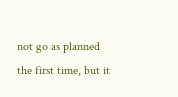not go as planned the first time, but it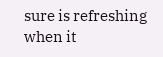sure is refreshing when it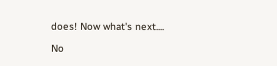does! Now what's next....

No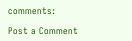comments:

Post a Comment